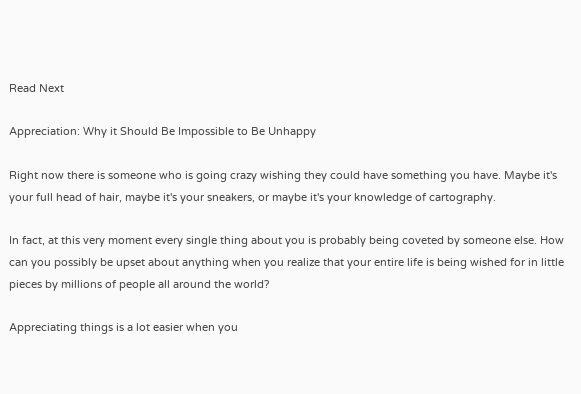Read Next

Appreciation: Why it Should Be Impossible to Be Unhappy

Right now there is someone who is going crazy wishing they could have something you have. Maybe it's your full head of hair, maybe it's your sneakers, or maybe it's your knowledge of cartography.

In fact, at this very moment every single thing about you is probably being coveted by someone else. How can you possibly be upset about anything when you realize that your entire life is being wished for in little pieces by millions of people all around the world?

Appreciating things is a lot easier when you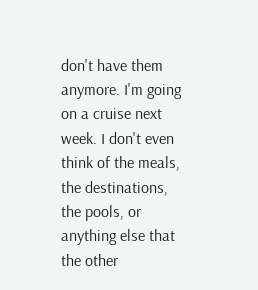don't have them anymore. I'm going on a cruise next week. I don't even think of the meals, the destinations, the pools, or anything else that the other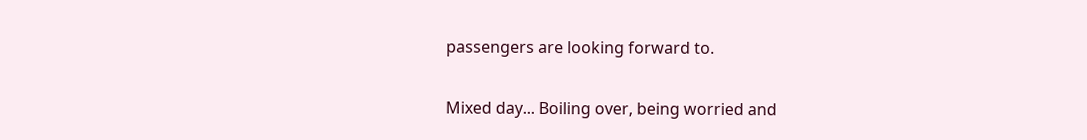passengers are looking forward to.

Mixed day... Boiling over, being worried and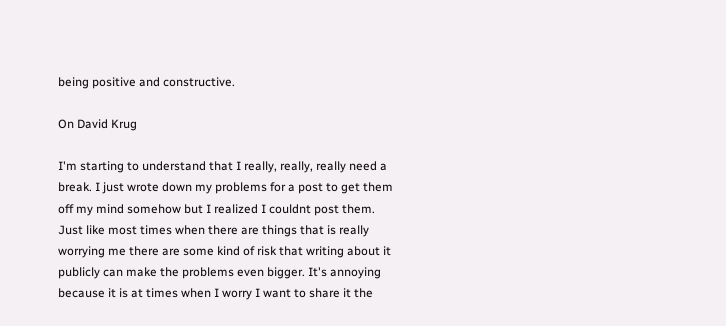being positive and constructive.

On David Krug

I'm starting to understand that I really, really, really need a break. I just wrote down my problems for a post to get them off my mind somehow but I realized I couldnt post them. Just like most times when there are things that is really worrying me there are some kind of risk that writing about it publicly can make the problems even bigger. It's annoying because it is at times when I worry I want to share it the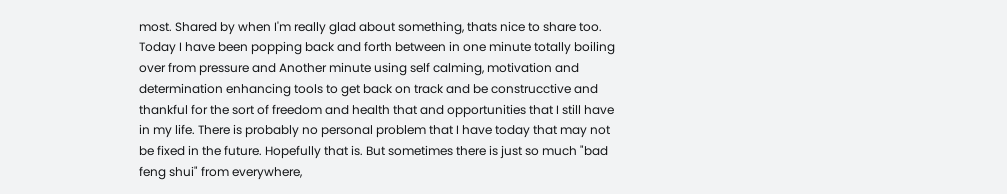most. Shared by when I'm really glad about something, thats nice to share too. Today I have been popping back and forth between in one minute totally boiling over from pressure and Another minute using self calming, motivation and determination enhancing tools to get back on track and be construcctive and thankful for the sort of freedom and health that and opportunities that I still have in my life. There is probably no personal problem that I have today that may not be fixed in the future. Hopefully that is. But sometimes there is just so much "bad feng shui" from everywhere,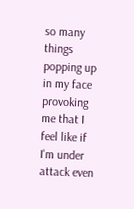so many things popping up in my face provoking me that I feel like if I'm under attack even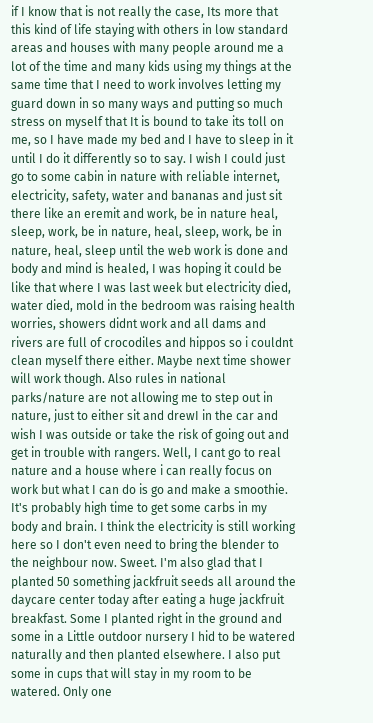if I know that is not really the case, Its more that this kind of life staying with others in low standard areas and houses with many people around me a lot of the time and many kids using my things at the same time that I need to work involves letting my guard down in so many ways and putting so much stress on myself that It is bound to take its toll on me, so I have made my bed and I have to sleep in it until I do it differently so to say. I wish I could just go to some cabin in nature with reliable internet, electricity, safety, water and bananas and just sit there like an eremit and work, be in nature heal, sleep, work, be in nature, heal, sleep, work, be in nature, heal, sleep until the web work is done and body and mind is healed, I was hoping it could be like that where I was last week but electricity died, water died, mold in the bedroom was raising health worries, showers didnt work and all dams and rivers are full of crocodiles and hippos so i couldnt clean myself there either. Maybe next time shower will work though. Also rules in national parks/nature are not allowing me to step out in nature, just to either sit and drewI in the car and wish I was outside or take the risk of going out and get in trouble with rangers. Well, I cant go to real nature and a house where i can really focus on work but what I can do is go and make a smoothie. It's probably high time to get some carbs in my body and brain. I think the electricity is still working here so I don't even need to bring the blender to the neighbour now. Sweet. I'm also glad that I planted 50 something jackfruit seeds all around the daycare center today after eating a huge jackfruit breakfast. Some I planted right in the ground and some in a Little outdoor nursery I hid to be watered naturally and then planted elsewhere. I also put some in cups that will stay in my room to be watered. Only one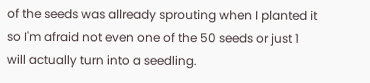of the seeds was allready sprouting when I planted it so I'm afraid not even one of the 50 seeds or just 1 will actually turn into a seedling.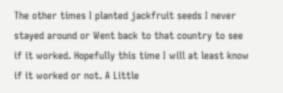The other times I planted jackfruit seeds I never stayed around or Went back to that country to see if it worked. Hopefully this time I will at least know if it worked or not. A Little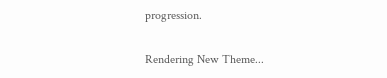progression.

Rendering New Theme...